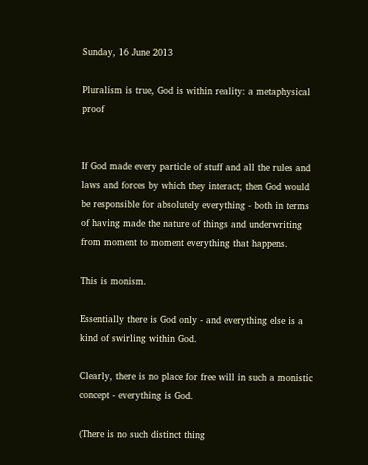Sunday, 16 June 2013

Pluralism is true, God is within reality: a metaphysical proof


If God made every particle of stuff and all the rules and laws and forces by which they interact; then God would be responsible for absolutely everything - both in terms of having made the nature of things and underwriting from moment to moment everything that happens.

This is monism.

Essentially there is God only - and everything else is a kind of swirling within God.

Clearly, there is no place for free will in such a monistic concept - everything is God.

(There is no such distinct thing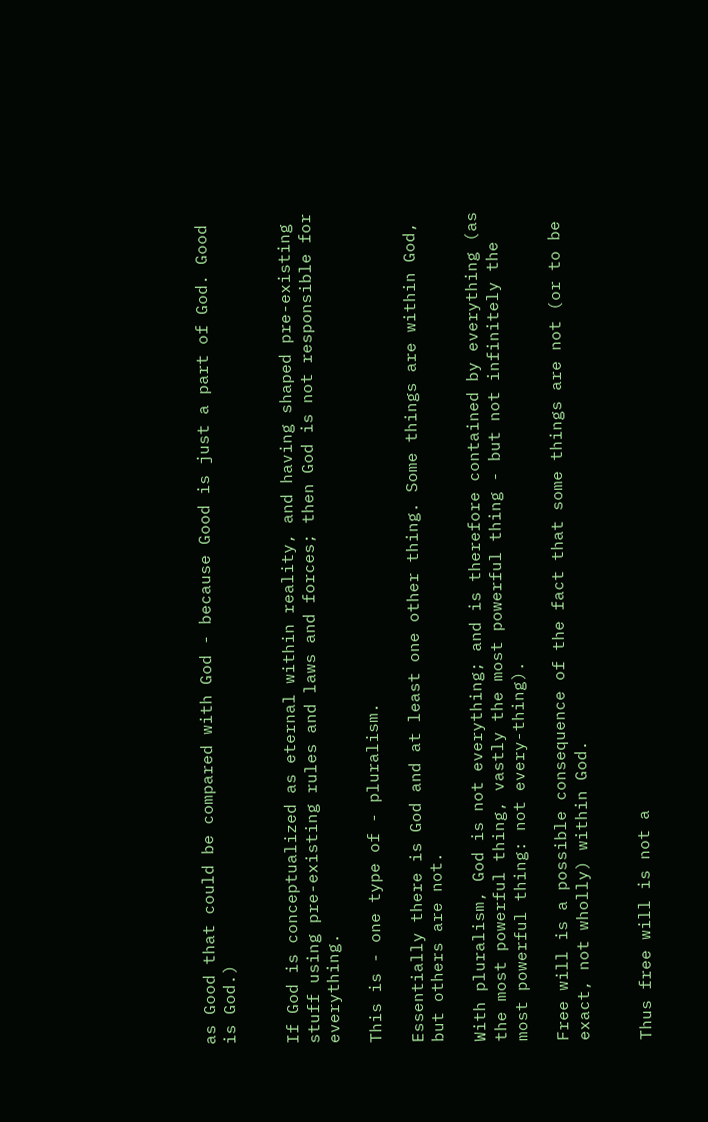as Good that could be compared with God - because Good is just a part of God. Good is God.)


If God is conceptualized as eternal within reality, and having shaped pre-existing stuff using pre-existing rules and laws and forces; then God is not responsible for everything.

This is - one type of - pluralism.

Essentially there is God and at least one other thing. Some things are within God, but others are not.

With pluralism, God is not everything; and is therefore contained by everything (as the most powerful thing, vastly the most powerful thing - but not infinitely the most powerful thing: not every-thing).

Free will is a possible consequence of the fact that some things are not (or to be exact, not wholly) within God.


Thus free will is not a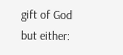gift of God but either: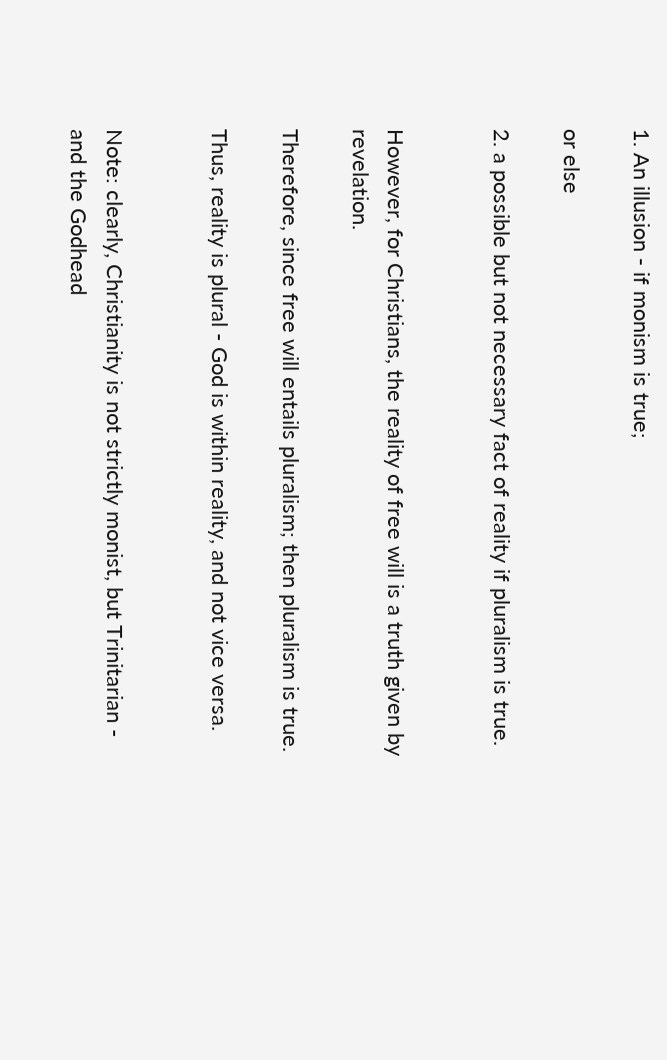1. An illusion - if monism is true;

or else

2. a possible but not necessary fact of reality if pluralism is true.


However, for Christians, the reality of free will is a truth given by revelation.

Therefore, since free will entails pluralism; then pluralism is true.

Thus, reality is plural - God is within reality, and not vice versa.


Note: clearly, Christianity is not strictly monist, but Trinitarian - and the Godhead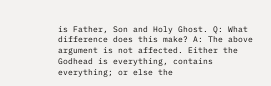is Father, Son and Holy Ghost. Q: What difference does this make? A: The above argument is not affected. Either the Godhead is everything, contains everything; or else the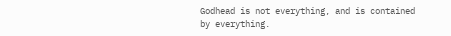Godhead is not everything, and is contained by everything.